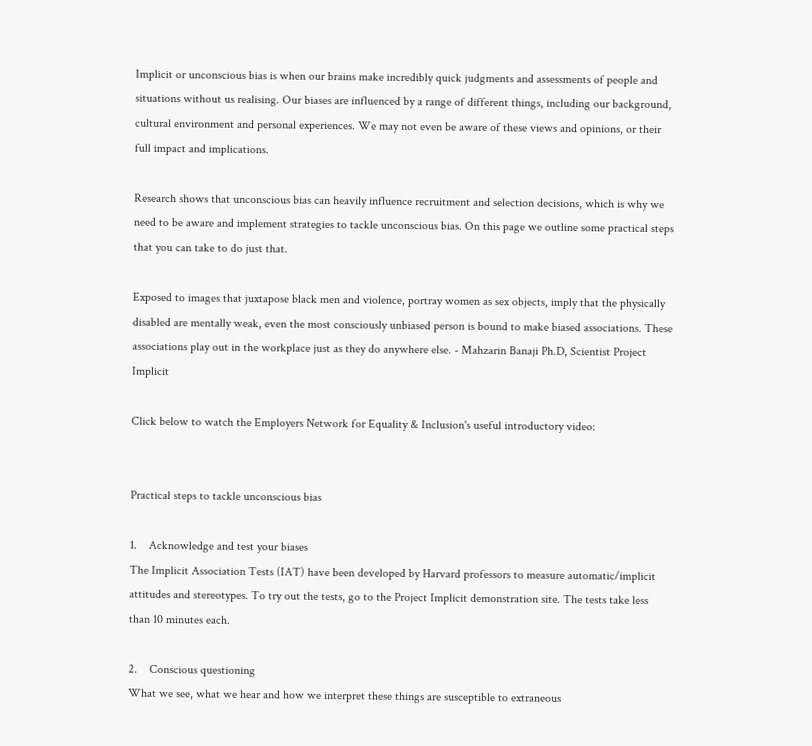Implicit or unconscious bias is when our brains make incredibly quick judgments and assessments of people and situations without us realising. Our biases are influenced by a range of different things, including our background, cultural environment and personal experiences. We may not even be aware of these views and opinions, or their full impact and implications.

Research shows that unconscious bias can heavily influence recruitment and selection decisions, which is why we need to be aware and implement strategies to tackle unconscious bias. On this page we outline some practical steps that you can take to do just that.

Exposed to images that juxtapose black men and violence, portray women as sex objects, imply that the physically disabled are mentally weak, even the most consciously unbiased person is bound to make biased associations. These associations play out in the workplace just as they do anywhere else. - Mahzarin Banaji Ph.D, Scientist Project Implicit

Click below to watch the Employers Network for Equality & Inclusion's useful introductory video:


Practical steps to tackle unconscious bias

1.    Acknowledge and test your biases
The Implicit Association Tests (IAT) have been developed by Harvard professors to measure automatic/implicit attitudes and stereotypes. To try out the tests, go to the Project Implicit demonstration site. The tests take less than 10 minutes each.

2.    Conscious questioning
What we see, what we hear and how we interpret these things are susceptible to extraneous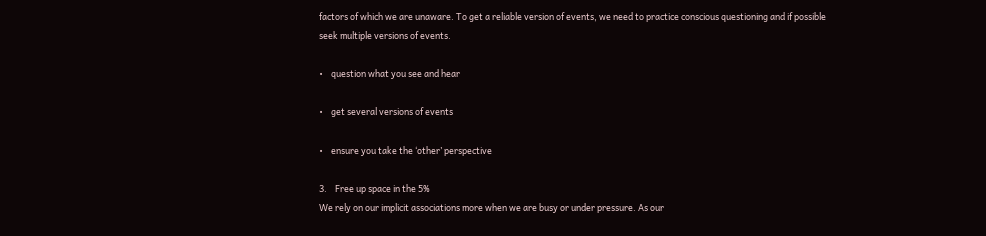factors of which we are unaware. To get a reliable version of events, we need to practice conscious questioning and if possible seek multiple versions of events.

•    question what you see and hear

•    get several versions of events

•    ensure you take the ‘other’ perspective

3.    Free up space in the 5%
We rely on our implicit associations more when we are busy or under pressure. As our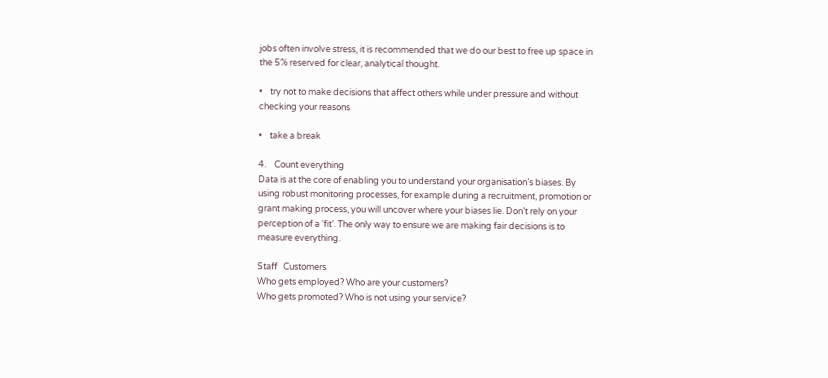jobs often involve stress, it is recommended that we do our best to free up space in the 5% reserved for clear, analytical thought.

•    try not to make decisions that affect others while under pressure and without checking your reasons

•    take a break

4.    Count everything
Data is at the core of enabling you to understand your organisation’s biases. By using robust monitoring processes, for example during a recruitment, promotion or grant making process, you will uncover where your biases lie. Don’t rely on your perception of a ‘fit’. The only way to ensure we are making fair decisions is to measure everything.

Staff   Customers
Who gets employed? Who are your customers?
Who gets promoted? Who is not using your service?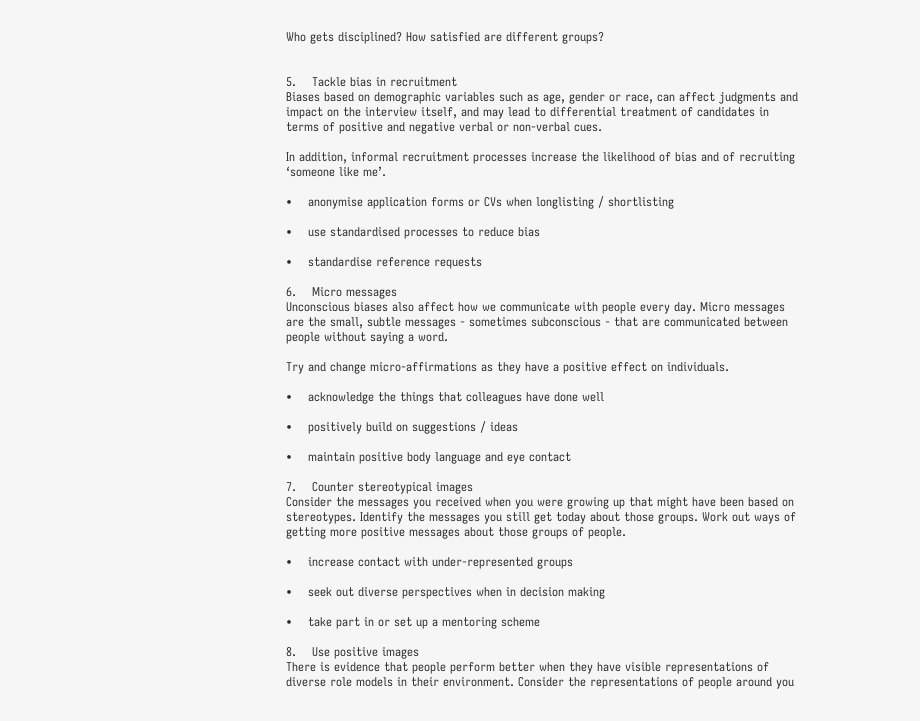Who gets disciplined? How satisfied are different groups?


5.    Tackle bias in recruitment
Biases based on demographic variables such as age, gender or race, can affect judgments and impact on the interview itself, and may lead to differential treatment of candidates in terms of positive and negative verbal or non-verbal cues.

In addition, informal recruitment processes increase the likelihood of bias and of recruiting ‘someone like me’.

•    anonymise application forms or CVs when longlisting / shortlisting

•    use standardised processes to reduce bias

•    standardise reference requests

6.    Micro messages
Unconscious biases also affect how we communicate with people every day. Micro messages are the small, subtle messages - sometimes subconscious - that are communicated between people without saying a word.

Try and change micro-affirmations as they have a positive effect on individuals.

•    acknowledge the things that colleagues have done well

•    positively build on suggestions / ideas

•    maintain positive body language and eye contact

7.    Counter stereotypical images
Consider the messages you received when you were growing up that might have been based on stereotypes. Identify the messages you still get today about those groups. Work out ways of getting more positive messages about those groups of people.

•    increase contact with under-represented groups

•    seek out diverse perspectives when in decision making

•    take part in or set up a mentoring scheme

8.    Use positive images
There is evidence that people perform better when they have visible representations of diverse role models in their environment. Consider the representations of people around you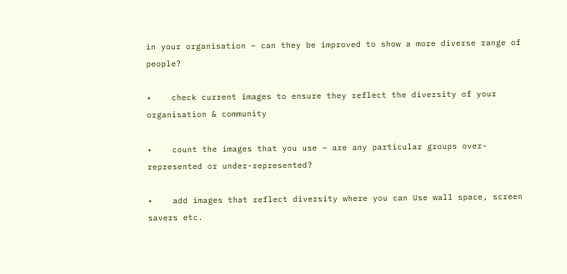in your organisation – can they be improved to show a more diverse range of people?

•    check current images to ensure they reflect the diversity of your organisation & community

•    count the images that you use – are any particular groups over-represented or under-represented?

•    add images that reflect diversity where you can Use wall space, screen savers etc.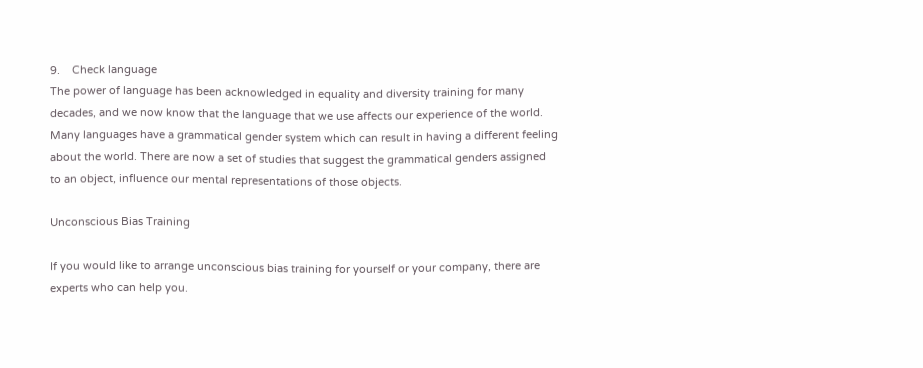9.    Check language
The power of language has been acknowledged in equality and diversity training for many decades, and we now know that the language that we use affects our experience of the world. Many languages have a grammatical gender system which can result in having a different feeling about the world. There are now a set of studies that suggest the grammatical genders assigned to an object, influence our mental representations of those objects.

Unconscious Bias Training

If you would like to arrange unconscious bias training for yourself or your company, there are experts who can help you.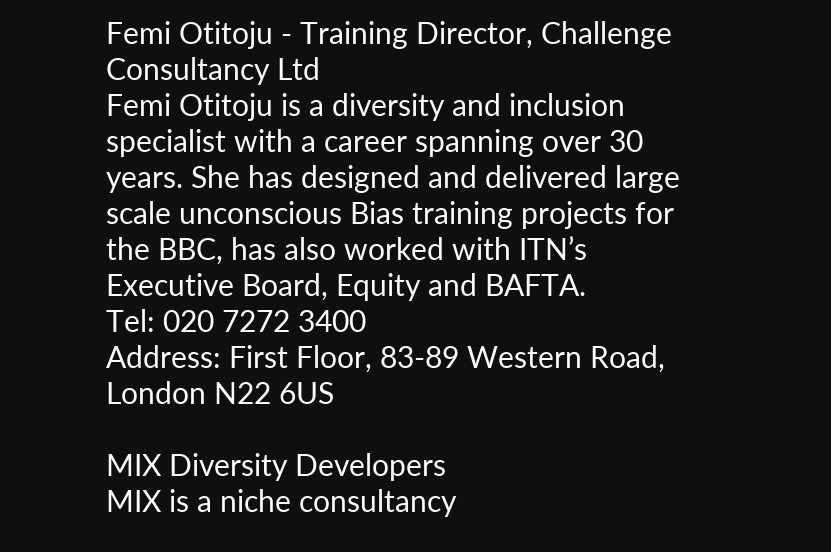Femi Otitoju - Training Director, Challenge Consultancy Ltd
Femi Otitoju is a diversity and inclusion specialist with a career spanning over 30 years. She has designed and delivered large scale unconscious Bias training projects for the BBC, has also worked with ITN’s Executive Board, Equity and BAFTA.
Tel: 020 7272 3400
Address: First Floor, 83-89 Western Road, London N22 6US

MIX Diversity Developers
MIX is a niche consultancy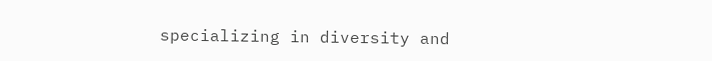specializing in diversity and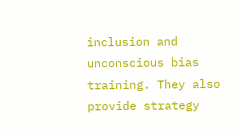inclusion and unconscious bias training. They also provide strategy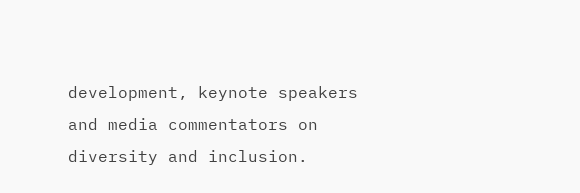development, keynote speakers and media commentators on diversity and inclusion.